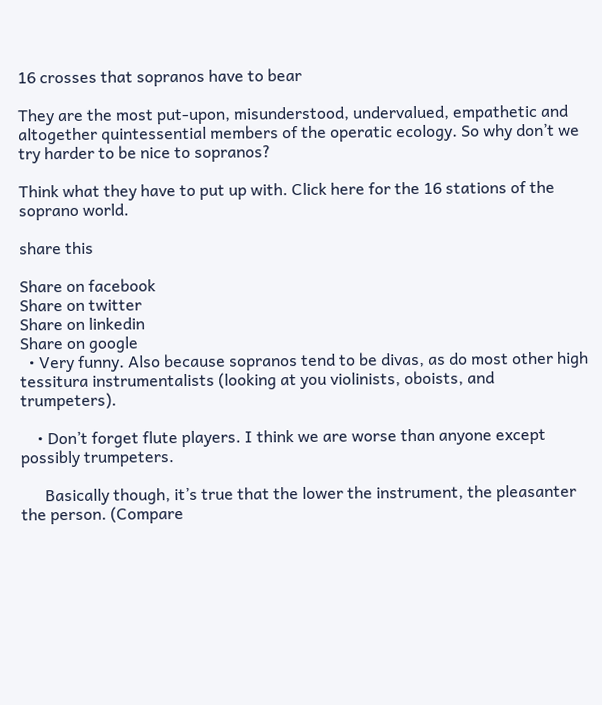16 crosses that sopranos have to bear

They are the most put-upon, misunderstood, undervalued, empathetic and altogether quintessential members of the operatic ecology. So why don’t we try harder to be nice to sopranos?

Think what they have to put up with. Click here for the 16 stations of the soprano world.

share this

Share on facebook
Share on twitter
Share on linkedin
Share on google
  • Very funny. Also because sopranos tend to be divas, as do most other high tessitura instrumentalists (looking at you violinists, oboists, and trumpeters).

    • Don’t forget flute players. I think we are worse than anyone except possibly trumpeters.

      Basically though, it’s true that the lower the instrument, the pleasanter the person. (Compare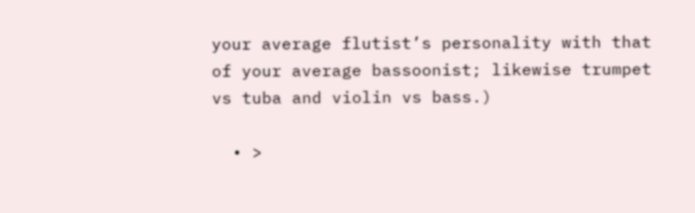your average flutist’s personality with that of your average bassoonist; likewise trumpet vs tuba and violin vs bass.)

  • >